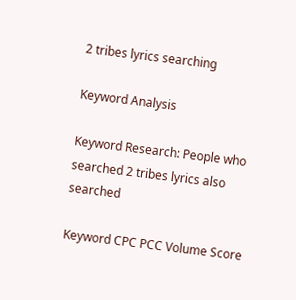2 tribes lyrics searching

Keyword Analysis

Keyword Research: People who searched 2 tribes lyrics also searched

Keyword CPC PCC Volume Score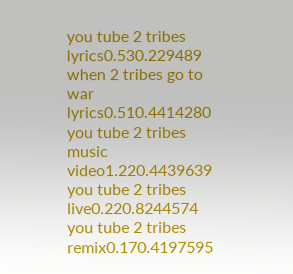you tube 2 tribes lyrics0.530.229489
when 2 tribes go to war lyrics0.510.4414280
you tube 2 tribes music video1.220.4439639
you tube 2 tribes live0.220.8244574
you tube 2 tribes remix0.170.4197595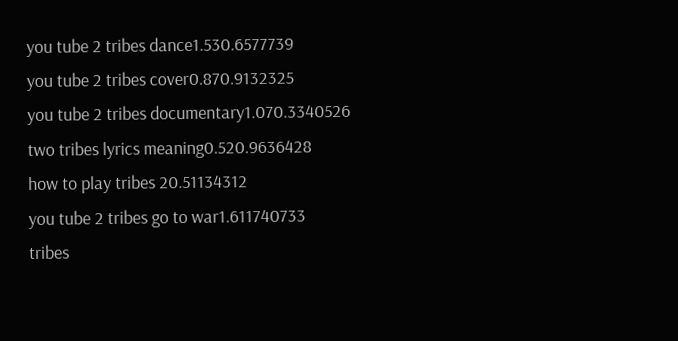you tube 2 tribes dance1.530.6577739
you tube 2 tribes cover0.870.9132325
you tube 2 tribes documentary1.070.3340526
two tribes lyrics meaning0.520.9636428
how to play tribes 20.51134312
you tube 2 tribes go to war1.611740733
tribes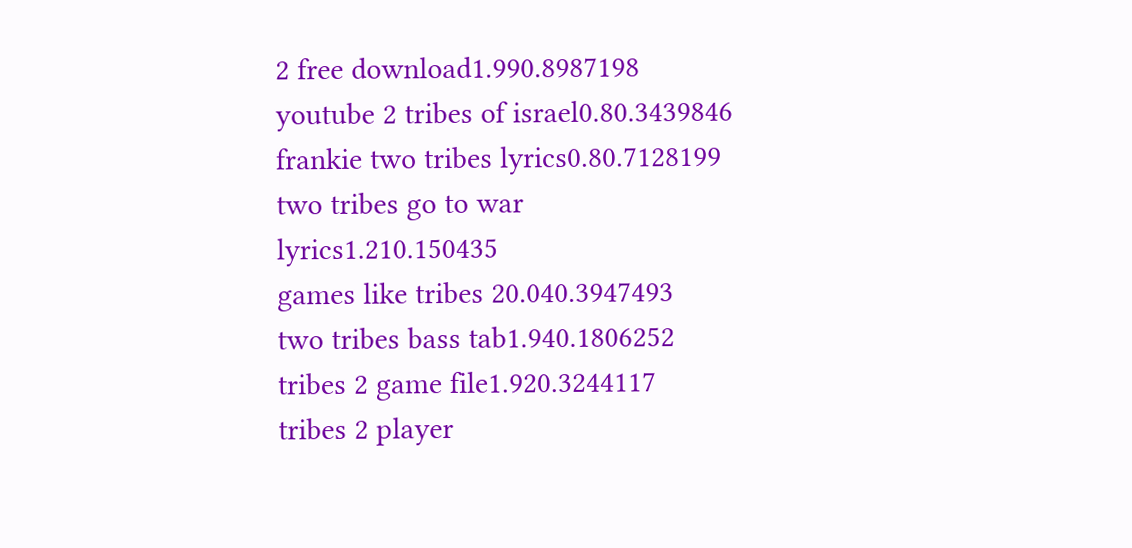2 free download1.990.8987198
youtube 2 tribes of israel0.80.3439846
frankie two tribes lyrics0.80.7128199
two tribes go to war lyrics1.210.150435
games like tribes 20.040.3947493
two tribes bass tab1.940.1806252
tribes 2 game file1.920.3244117
tribes 2 player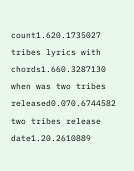count1.620.1735027
tribes lyrics with chords1.660.3287130
when was two tribes released0.070.6744582
two tribes release date1.20.2610889